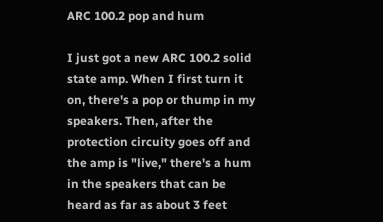ARC 100.2 pop and hum

I just got a new ARC 100.2 solid state amp. When I first turn it on, there's a pop or thump in my speakers. Then, after the protection circuity goes off and the amp is "live," there's a hum in the speakers that can be heard as far as about 3 feet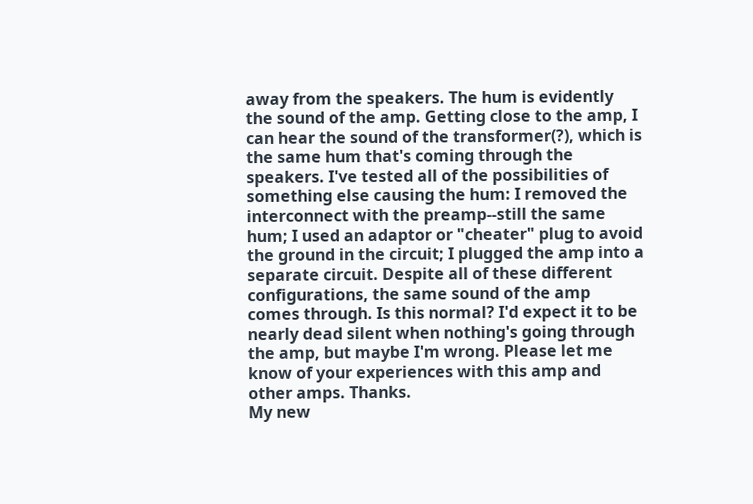away from the speakers. The hum is evidently the sound of the amp. Getting close to the amp, I can hear the sound of the transformer(?), which is the same hum that's coming through the speakers. I've tested all of the possibilities of something else causing the hum: I removed the interconnect with the preamp--still the same hum; I used an adaptor or "cheater" plug to avoid the ground in the circuit; I plugged the amp into a separate circuit. Despite all of these different configurations, the same sound of the amp comes through. Is this normal? I'd expect it to be nearly dead silent when nothing's going through the amp, but maybe I'm wrong. Please let me know of your experiences with this amp and other amps. Thanks.
My new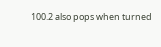100.2 also pops when turned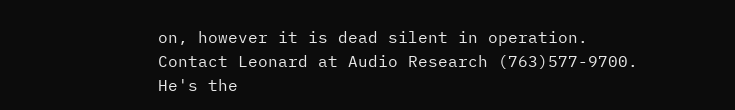on, however it is dead silent in operation.
Contact Leonard at Audio Research (763)577-9700. He's the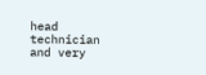head technician and very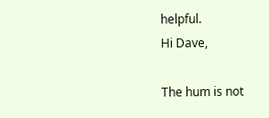helpful.
Hi Dave,

The hum is not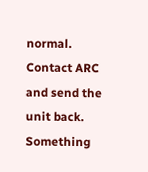normal. Contact ARC and send the unit back. Something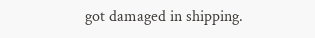got damaged in shipping.